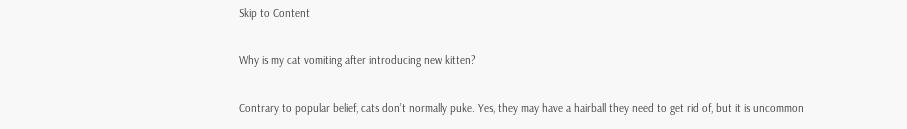Skip to Content

Why is my cat vomiting after introducing new kitten?

Contrary to popular belief, cats don’t normally puke. Yes, they may have a hairball they need to get rid of, but it is uncommon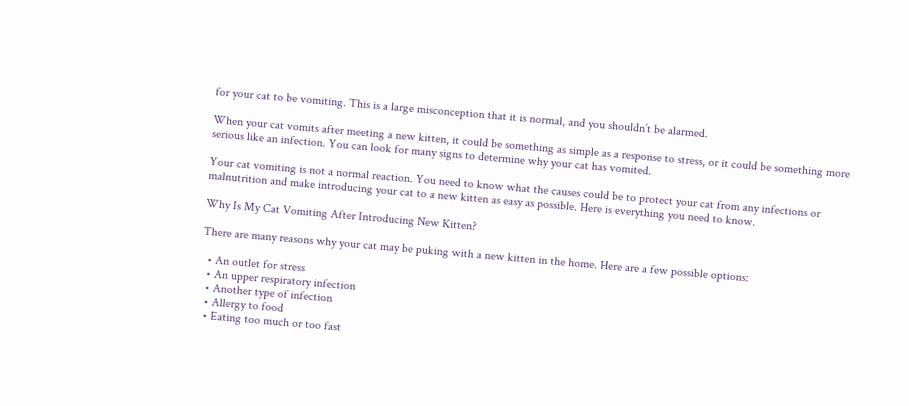for your cat to be vomiting. This is a large misconception that it is normal, and you shouldn’t be alarmed.

When your cat vomits after meeting a new kitten, it could be something as simple as a response to stress, or it could be something more serious like an infection. You can look for many signs to determine why your cat has vomited.

Your cat vomiting is not a normal reaction. You need to know what the causes could be to protect your cat from any infections or malnutrition and make introducing your cat to a new kitten as easy as possible. Here is everything you need to know.

Why Is My Cat Vomiting After Introducing New Kitten?

There are many reasons why your cat may be puking with a new kitten in the home. Here are a few possible options:

  • An outlet for stress
  • An upper respiratory infection
  • Another type of infection
  • Allergy to food
  • Eating too much or too fast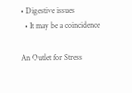• Digestive issues
  • It may be a coincidence

An Outlet for Stress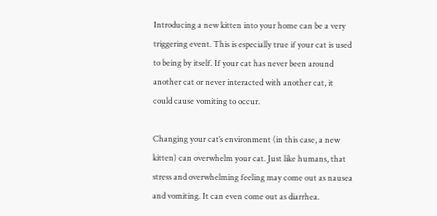Introducing a new kitten into your home can be a very triggering event. This is especially true if your cat is used to being by itself. If your cat has never been around another cat or never interacted with another cat, it could cause vomiting to occur.

Changing your cat’s environment (in this case, a new kitten) can overwhelm your cat. Just like humans, that stress and overwhelming feeling may come out as nausea and vomiting. It can even come out as diarrhea.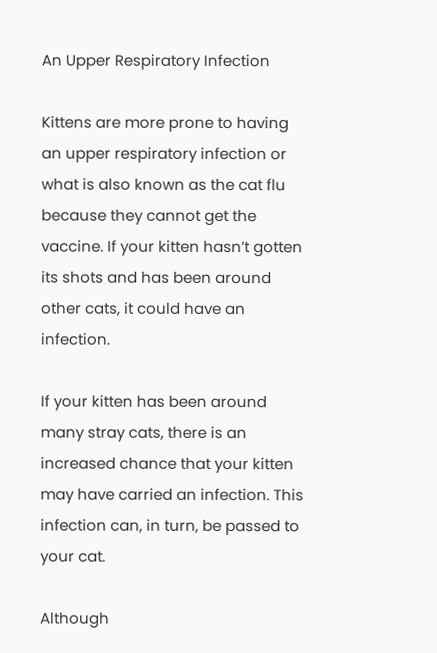An Upper Respiratory Infection

Kittens are more prone to having an upper respiratory infection or what is also known as the cat flu because they cannot get the vaccine. If your kitten hasn’t gotten its shots and has been around other cats, it could have an infection.

If your kitten has been around many stray cats, there is an increased chance that your kitten may have carried an infection. This infection can, in turn, be passed to your cat.

Although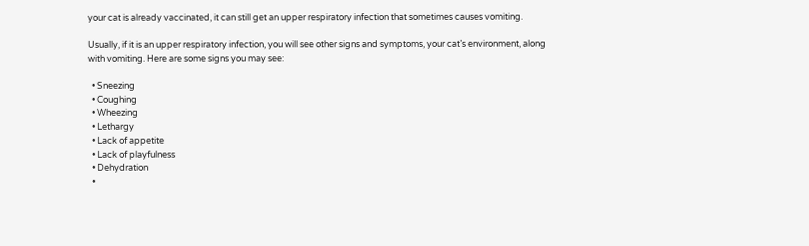your cat is already vaccinated, it can still get an upper respiratory infection that sometimes causes vomiting.

Usually, if it is an upper respiratory infection, you will see other signs and symptoms, your cat’s environment, along with vomiting. Here are some signs you may see:

  • Sneezing
  • Coughing
  • Wheezing
  • Lethargy
  • Lack of appetite
  • Lack of playfulness
  • Dehydration
  •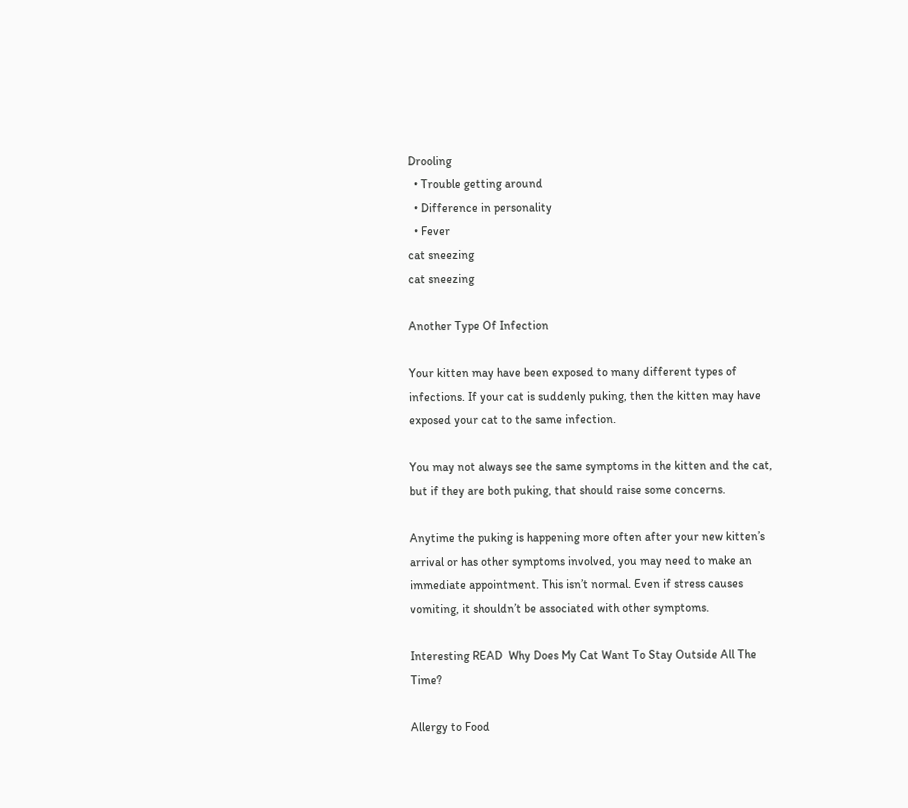Drooling
  • Trouble getting around
  • Difference in personality
  • Fever
cat sneezing
cat sneezing

Another Type Of Infection

Your kitten may have been exposed to many different types of infections. If your cat is suddenly puking, then the kitten may have exposed your cat to the same infection.

You may not always see the same symptoms in the kitten and the cat, but if they are both puking, that should raise some concerns.

Anytime the puking is happening more often after your new kitten’s arrival or has other symptoms involved, you may need to make an immediate appointment. This isn’t normal. Even if stress causes vomiting, it shouldn’t be associated with other symptoms.

Interesting READ  Why Does My Cat Want To Stay Outside All The Time?

Allergy to Food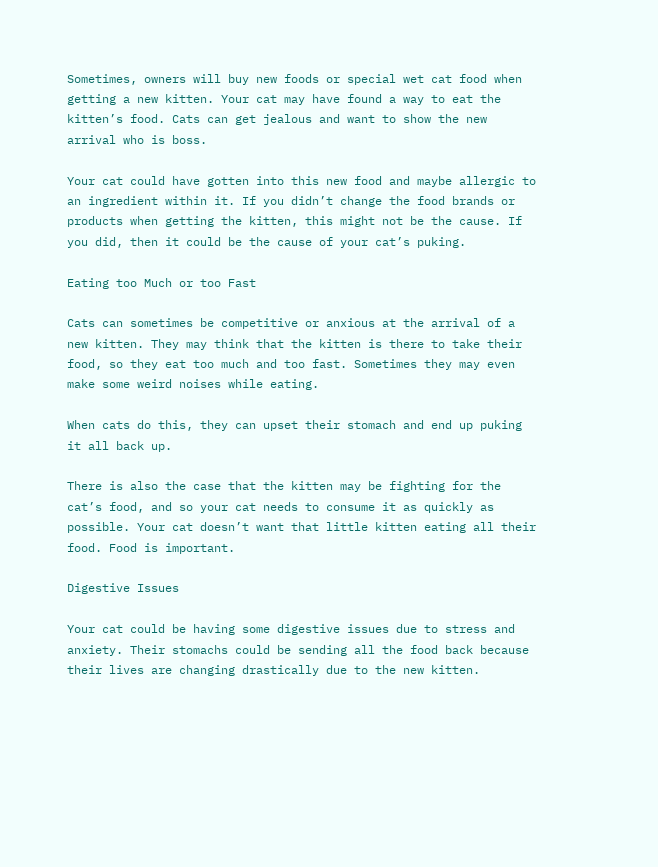Sometimes, owners will buy new foods or special wet cat food when getting a new kitten. Your cat may have found a way to eat the kitten’s food. Cats can get jealous and want to show the new arrival who is boss.

Your cat could have gotten into this new food and maybe allergic to an ingredient within it. If you didn’t change the food brands or products when getting the kitten, this might not be the cause. If you did, then it could be the cause of your cat’s puking.

Eating too Much or too Fast

Cats can sometimes be competitive or anxious at the arrival of a new kitten. They may think that the kitten is there to take their food, so they eat too much and too fast. Sometimes they may even make some weird noises while eating.

When cats do this, they can upset their stomach and end up puking it all back up.

There is also the case that the kitten may be fighting for the cat’s food, and so your cat needs to consume it as quickly as possible. Your cat doesn’t want that little kitten eating all their food. Food is important.

Digestive Issues

Your cat could be having some digestive issues due to stress and anxiety. Their stomachs could be sending all the food back because their lives are changing drastically due to the new kitten.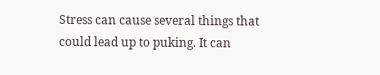Stress can cause several things that could lead up to puking. It can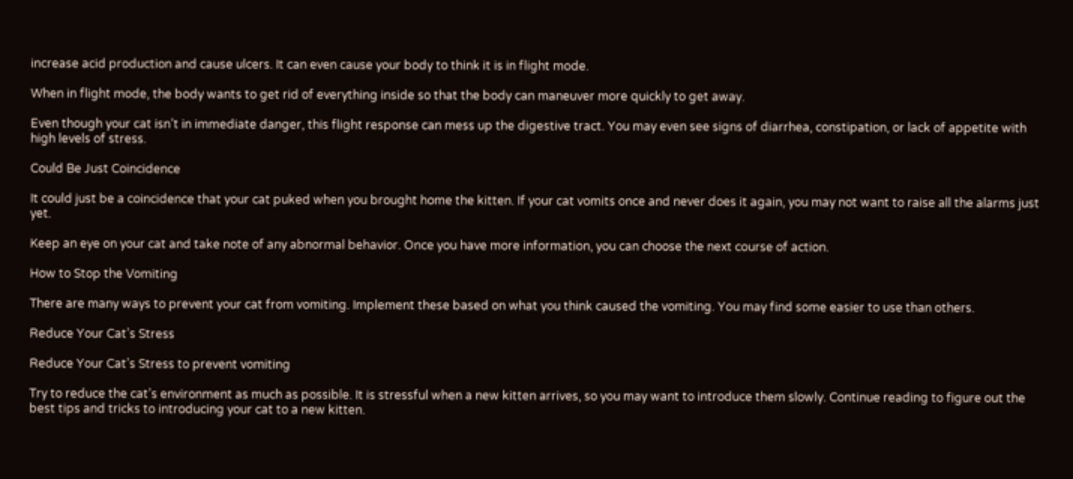increase acid production and cause ulcers. It can even cause your body to think it is in flight mode.

When in flight mode, the body wants to get rid of everything inside so that the body can maneuver more quickly to get away.

Even though your cat isn’t in immediate danger, this flight response can mess up the digestive tract. You may even see signs of diarrhea, constipation, or lack of appetite with high levels of stress.

Could Be Just Coincidence

It could just be a coincidence that your cat puked when you brought home the kitten. If your cat vomits once and never does it again, you may not want to raise all the alarms just yet.

Keep an eye on your cat and take note of any abnormal behavior. Once you have more information, you can choose the next course of action.

How to Stop the Vomiting

There are many ways to prevent your cat from vomiting. Implement these based on what you think caused the vomiting. You may find some easier to use than others.

Reduce Your Cat’s Stress

Reduce Your Cat’s Stress to prevent vomiting

Try to reduce the cat’s environment as much as possible. It is stressful when a new kitten arrives, so you may want to introduce them slowly. Continue reading to figure out the best tips and tricks to introducing your cat to a new kitten.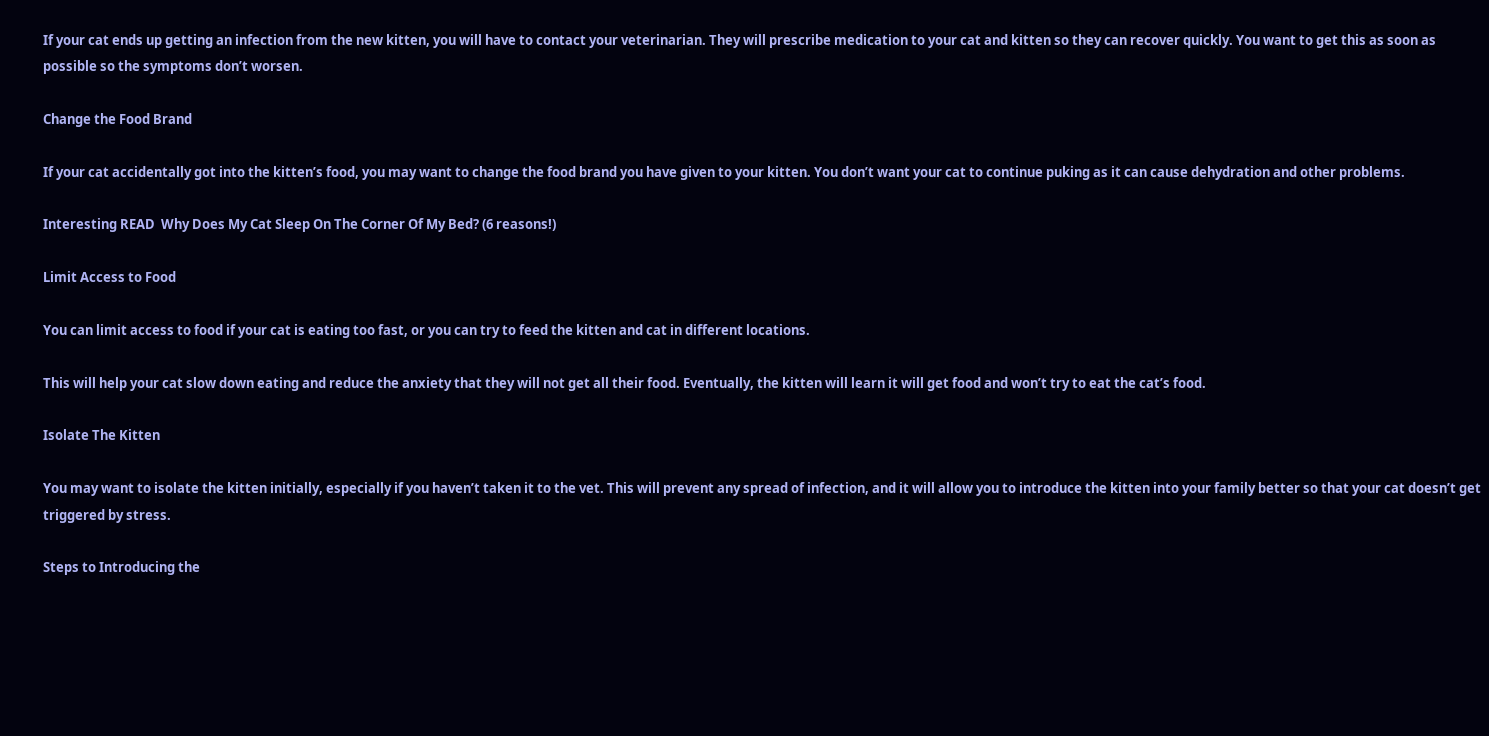If your cat ends up getting an infection from the new kitten, you will have to contact your veterinarian. They will prescribe medication to your cat and kitten so they can recover quickly. You want to get this as soon as possible so the symptoms don’t worsen.

Change the Food Brand

If your cat accidentally got into the kitten’s food, you may want to change the food brand you have given to your kitten. You don’t want your cat to continue puking as it can cause dehydration and other problems.

Interesting READ  Why Does My Cat Sleep On The Corner Of My Bed? (6 reasons!)

Limit Access to Food

You can limit access to food if your cat is eating too fast, or you can try to feed the kitten and cat in different locations.

This will help your cat slow down eating and reduce the anxiety that they will not get all their food. Eventually, the kitten will learn it will get food and won’t try to eat the cat’s food.

Isolate The Kitten

You may want to isolate the kitten initially, especially if you haven’t taken it to the vet. This will prevent any spread of infection, and it will allow you to introduce the kitten into your family better so that your cat doesn’t get triggered by stress.

Steps to Introducing the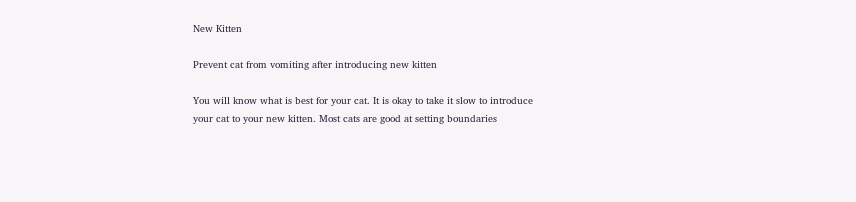New Kitten

Prevent cat from vomiting after introducing new kitten

You will know what is best for your cat. It is okay to take it slow to introduce your cat to your new kitten. Most cats are good at setting boundaries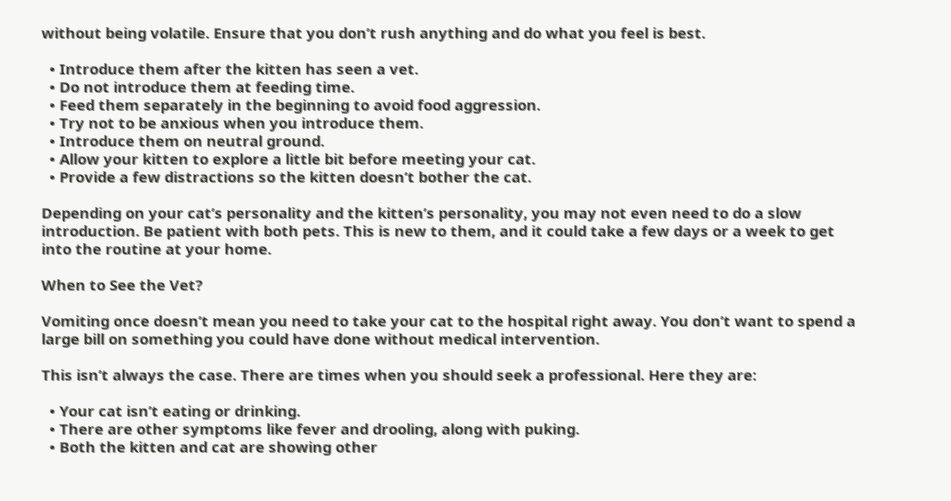without being volatile. Ensure that you don’t rush anything and do what you feel is best.

  • Introduce them after the kitten has seen a vet.
  • Do not introduce them at feeding time.
  • Feed them separately in the beginning to avoid food aggression.
  • Try not to be anxious when you introduce them.
  • Introduce them on neutral ground.
  • Allow your kitten to explore a little bit before meeting your cat.
  • Provide a few distractions so the kitten doesn’t bother the cat.

Depending on your cat’s personality and the kitten’s personality, you may not even need to do a slow introduction. Be patient with both pets. This is new to them, and it could take a few days or a week to get into the routine at your home.

When to See the Vet?

Vomiting once doesn’t mean you need to take your cat to the hospital right away. You don’t want to spend a large bill on something you could have done without medical intervention.

This isn’t always the case. There are times when you should seek a professional. Here they are:

  • Your cat isn’t eating or drinking.
  • There are other symptoms like fever and drooling, along with puking.
  • Both the kitten and cat are showing other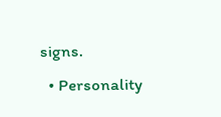signs.
  • Personality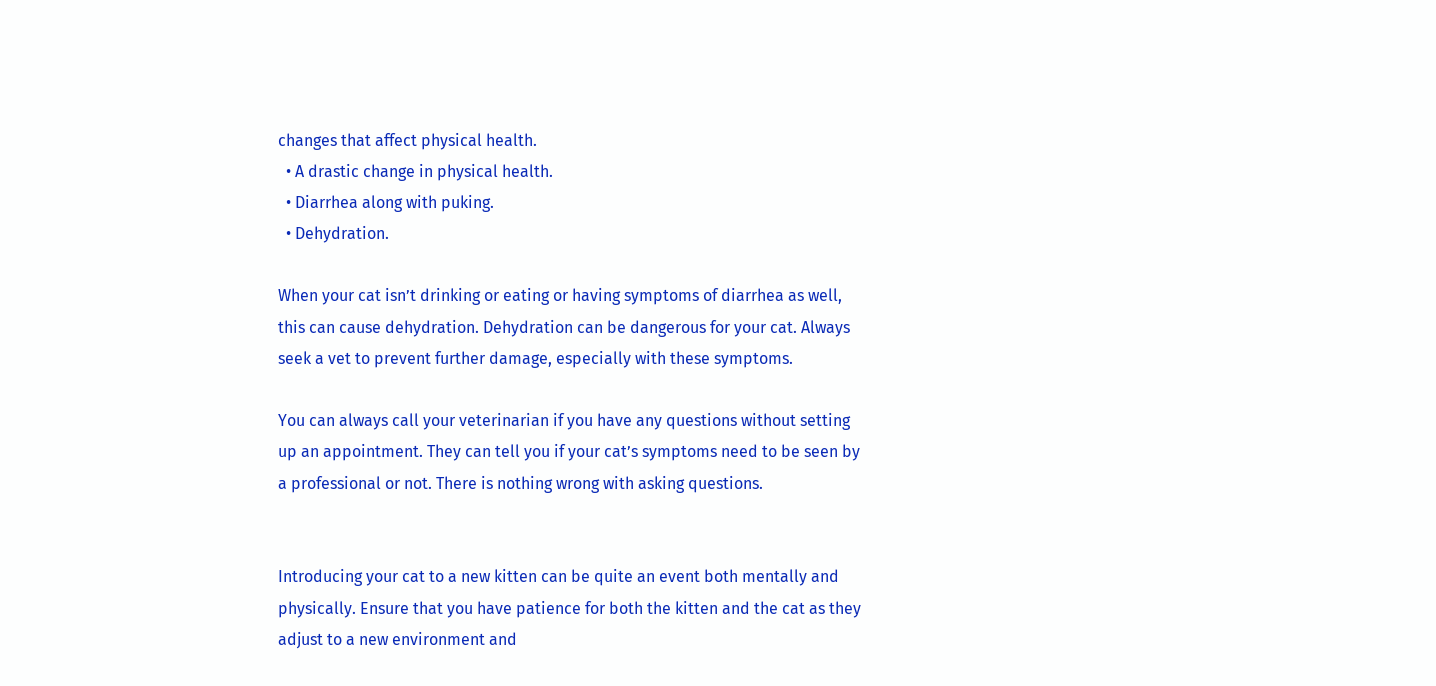changes that affect physical health.
  • A drastic change in physical health.
  • Diarrhea along with puking.
  • Dehydration.

When your cat isn’t drinking or eating or having symptoms of diarrhea as well, this can cause dehydration. Dehydration can be dangerous for your cat. Always seek a vet to prevent further damage, especially with these symptoms.

You can always call your veterinarian if you have any questions without setting up an appointment. They can tell you if your cat’s symptoms need to be seen by a professional or not. There is nothing wrong with asking questions.


Introducing your cat to a new kitten can be quite an event both mentally and physically. Ensure that you have patience for both the kitten and the cat as they adjust to a new environment and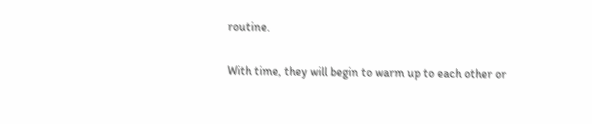routine.

With time, they will begin to warm up to each other or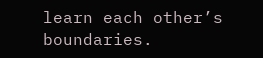learn each other’s boundaries.